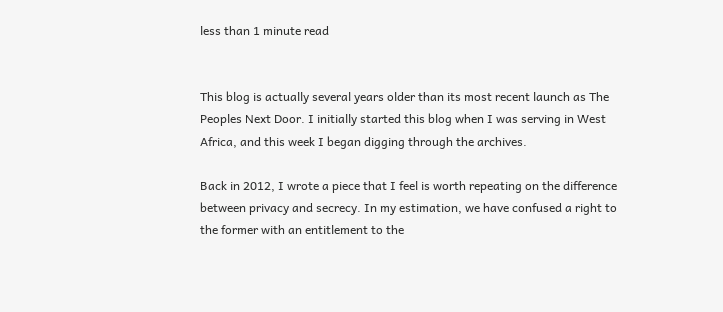less than 1 minute read


This blog is actually several years older than its most recent launch as The Peoples Next Door. I initially started this blog when I was serving in West Africa, and this week I began digging through the archives.

Back in 2012, I wrote a piece that I feel is worth repeating on the difference between privacy and secrecy. In my estimation, we have confused a right to the former with an entitlement to the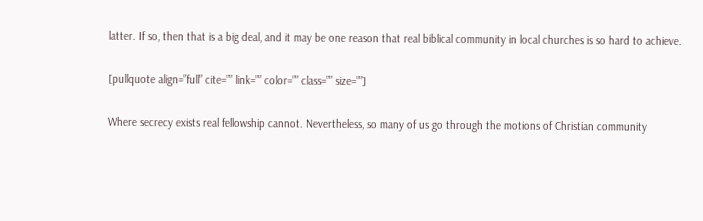latter. If so, then that is a big deal, and it may be one reason that real biblical community in local churches is so hard to achieve.

[pullquote align=”full” cite=”” link=”” color=”” class=”” size=””]

Where secrecy exists real fellowship cannot. Nevertheless, so many of us go through the motions of Christian community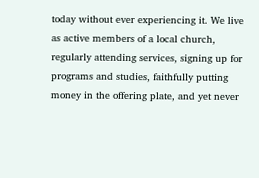today without ever experiencing it. We live as active members of a local church, regularly attending services, signing up for programs and studies, faithfully putting money in the offering plate, and yet never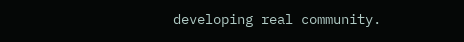developing real community.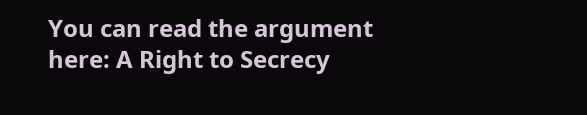You can read the argument here: A Right to Secrecy